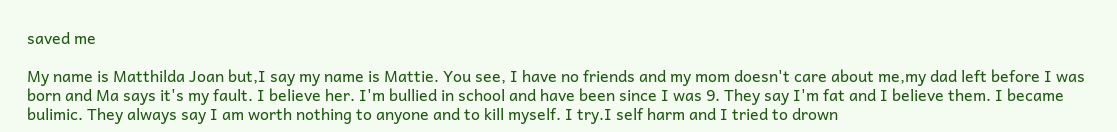saved me

My name is Matthilda Joan but,I say my name is Mattie. You see, I have no friends and my mom doesn't care about me,my dad left before I was born and Ma says it's my fault. I believe her. I'm bullied in school and have been since I was 9. They say I'm fat and I believe them. I became bulimic. They always say I am worth nothing to anyone and to kill myself. I try.I self harm and I tried to drown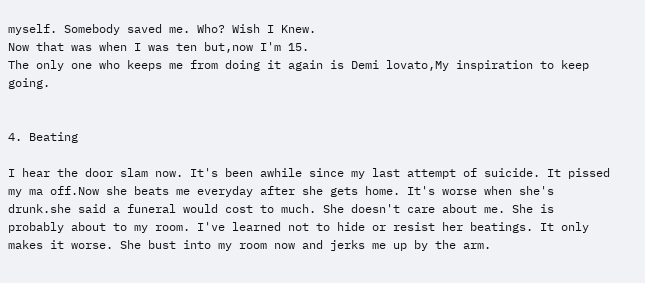myself. Somebody saved me. Who? Wish I Knew.
Now that was when I was ten but,now I'm 15.
The only one who keeps me from doing it again is Demi lovato,My inspiration to keep going.


4. Beating

I hear the door slam now. It's been awhile since my last attempt of suicide. It pissed my ma off.Now she beats me everyday after she gets home. It's worse when she's drunk.she said a funeral would cost to much. She doesn't care about me. She is probably about to my room. I've learned not to hide or resist her beatings. It only makes it worse. She bust into my room now and jerks me up by the arm.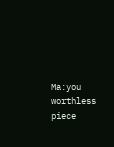Ma:you worthless piece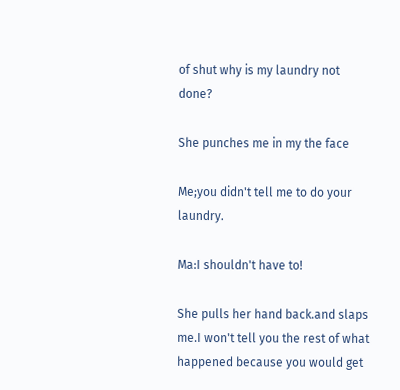of shut why is my laundry not done?

She punches me in my the face

Me;you didn't tell me to do your laundry.

Ma:I shouldn't have to!

She pulls her hand back.and slaps me.I won't tell you the rest of what happened because you would get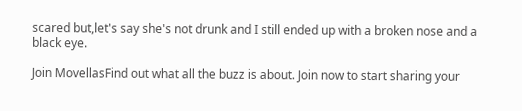scared but,let's say she's not drunk and I still ended up with a broken nose and a black eye.

Join MovellasFind out what all the buzz is about. Join now to start sharing your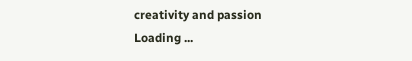creativity and passion
Loading ...